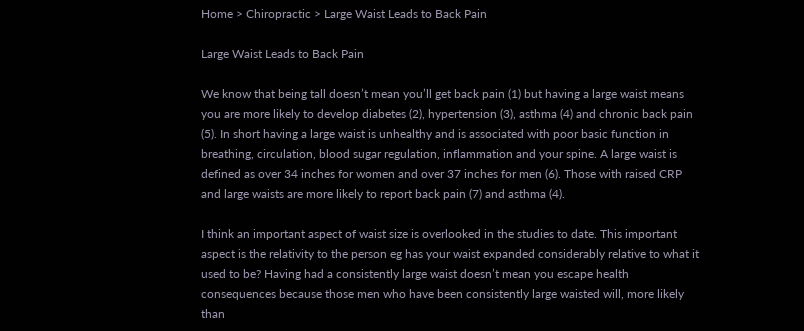Home > Chiropractic > Large Waist Leads to Back Pain

Large Waist Leads to Back Pain

We know that being tall doesn’t mean you’ll get back pain (1) but having a large waist means you are more likely to develop diabetes (2), hypertension (3), asthma (4) and chronic back pain (5). In short having a large waist is unhealthy and is associated with poor basic function in breathing, circulation, blood sugar regulation, inflammation and your spine. A large waist is defined as over 34 inches for women and over 37 inches for men (6). Those with raised CRP and large waists are more likely to report back pain (7) and asthma (4).

I think an important aspect of waist size is overlooked in the studies to date. This important aspect is the relativity to the person eg has your waist expanded considerably relative to what it used to be? Having had a consistently large waist doesn’t mean you escape health consequences because those men who have been consistently large waisted will, more likely than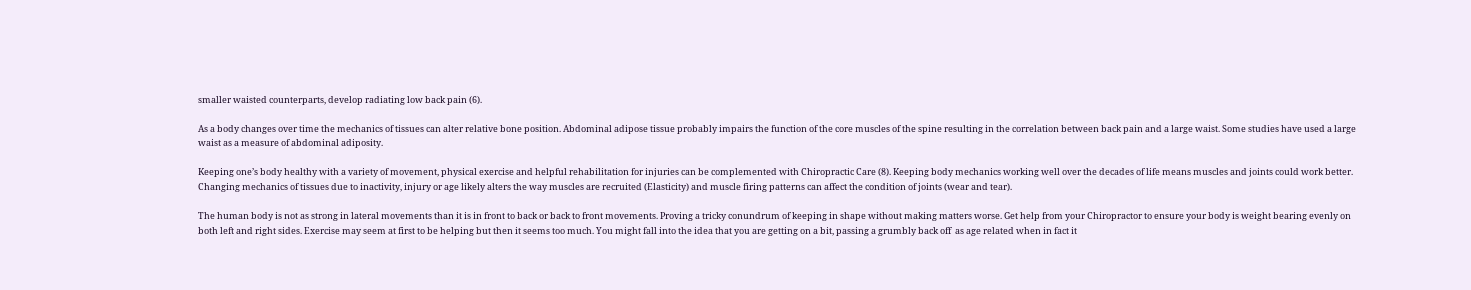smaller waisted counterparts, develop radiating low back pain (6).

As a body changes over time the mechanics of tissues can alter relative bone position. Abdominal adipose tissue probably impairs the function of the core muscles of the spine resulting in the correlation between back pain and a large waist. Some studies have used a large waist as a measure of abdominal adiposity.

Keeping one’s body healthy with a variety of movement, physical exercise and helpful rehabilitation for injuries can be complemented with Chiropractic Care (8). Keeping body mechanics working well over the decades of life means muscles and joints could work better. Changing mechanics of tissues due to inactivity, injury or age likely alters the way muscles are recruited (Elasticity) and muscle firing patterns can affect the condition of joints (wear and tear).

The human body is not as strong in lateral movements than it is in front to back or back to front movements. Proving a tricky conundrum of keeping in shape without making matters worse. Get help from your Chiropractor to ensure your body is weight bearing evenly on both left and right sides. Exercise may seem at first to be helping but then it seems too much. You might fall into the idea that you are getting on a bit, passing a grumbly back off  as age related when in fact it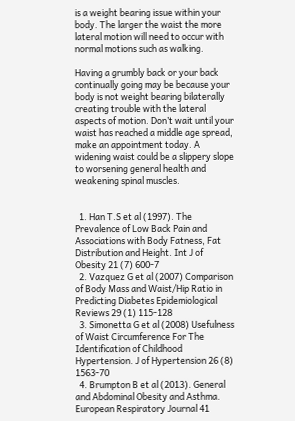is a weight bearing issue within your body. The larger the waist the more lateral motion will need to occur with normal motions such as walking.

Having a grumbly back or your back continually going may be because your body is not weight bearing bilaterally creating trouble with the lateral aspects of motion. Don’t wait until your waist has reached a middle age spread, make an appointment today. A widening waist could be a slippery slope to worsening general health and weakening spinal muscles.


  1. Han T.S et al (1997). The Prevalence of Low Back Pain and Associations with Body Fatness, Fat Distribution and Height. Int J of Obesity 21 (7) 600-7
  2. Vazquez G et al (2007) Comparison of Body Mass and Waist/Hip Ratio in Predicting Diabetes Epidemiological Reviews 29 (1) 115-128
  3. Simonetta G et al (2008) Usefulness of Waist Circumference For The Identification of Childhood Hypertension. J of Hypertension 26 (8) 1563-70
  4. Brumpton B et al (2013). General and Abdominal Obesity and Asthma. European Respiratory Journal 41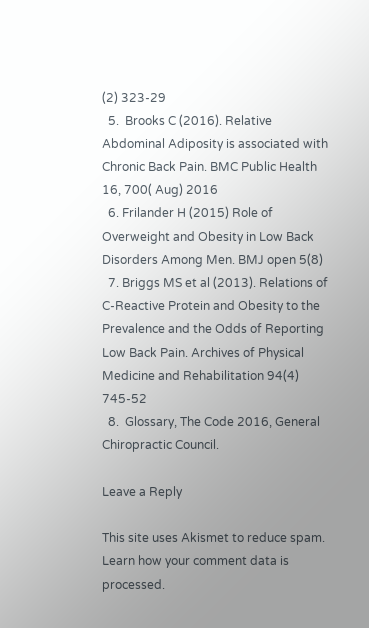(2) 323-29
  5.  Brooks C (2016). Relative Abdominal Adiposity is associated with Chronic Back Pain. BMC Public Health 16, 700( Aug) 2016
  6. Frilander H (2015) Role of Overweight and Obesity in Low Back Disorders Among Men. BMJ open 5(8)
  7. Briggs MS et al (2013). Relations of C-Reactive Protein and Obesity to the Prevalence and the Odds of Reporting Low Back Pain. Archives of Physical Medicine and Rehabilitation 94(4) 745-52
  8.  Glossary, The Code 2016, General Chiropractic Council.

Leave a Reply

This site uses Akismet to reduce spam. Learn how your comment data is processed.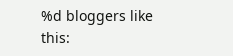%d bloggers like this: